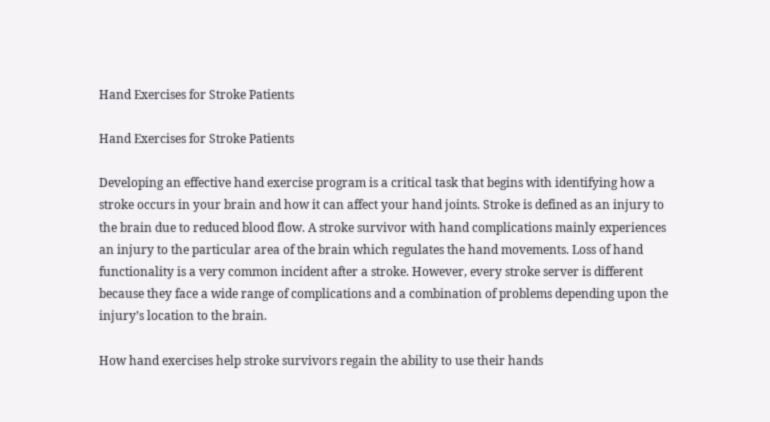Hand Exercises for Stroke Patients

Hand Exercises for Stroke Patients

Developing an effective hand exercise program is a critical task that begins with identifying how a stroke occurs in your brain and how it can affect your hand joints. Stroke is defined as an injury to the brain due to reduced blood flow. A stroke survivor with hand complications mainly experiences an injury to the particular area of the brain which regulates the hand movements. Loss of hand functionality is a very common incident after a stroke. However, every stroke server is different because they face a wide range of complications and a combination of problems depending upon the injury’s location to the brain.

How hand exercises help stroke survivors regain the ability to use their hands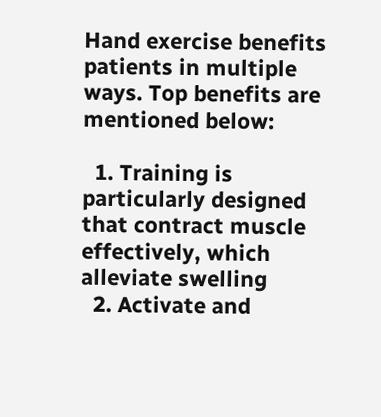Hand exercise benefits patients in multiple ways. Top benefits are mentioned below:

  1. Training is particularly designed that contract muscle effectively, which alleviate swelling
  2. Activate and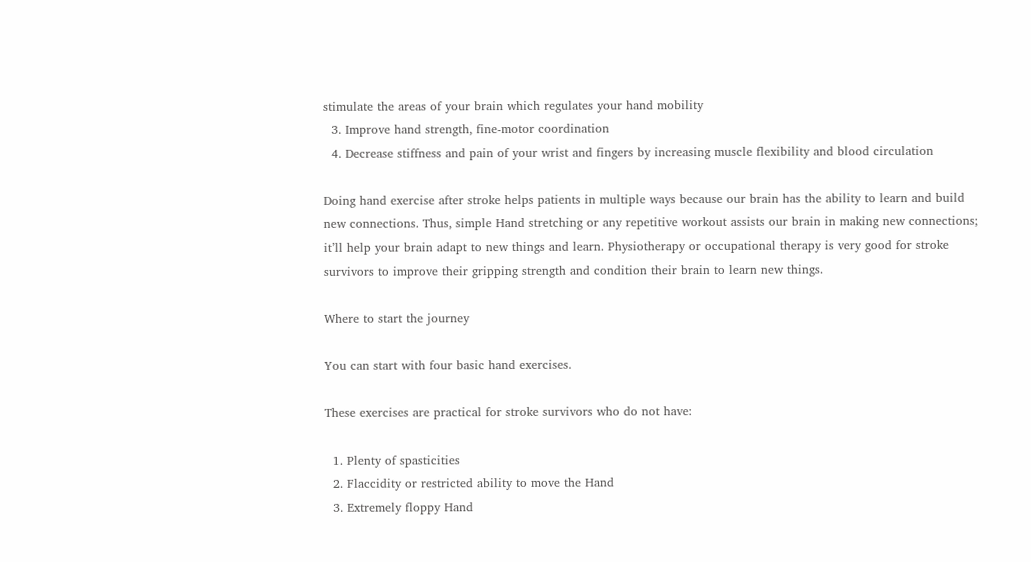stimulate the areas of your brain which regulates your hand mobility
  3. Improve hand strength, fine-motor coordination
  4. Decrease stiffness and pain of your wrist and fingers by increasing muscle flexibility and blood circulation

Doing hand exercise after stroke helps patients in multiple ways because our brain has the ability to learn and build new connections. Thus, simple Hand stretching or any repetitive workout assists our brain in making new connections; it’ll help your brain adapt to new things and learn. Physiotherapy or occupational therapy is very good for stroke survivors to improve their gripping strength and condition their brain to learn new things.

Where to start the journey

You can start with four basic hand exercises.

These exercises are practical for stroke survivors who do not have:

  1. Plenty of spasticities
  2. Flaccidity or restricted ability to move the Hand
  3. Extremely floppy Hand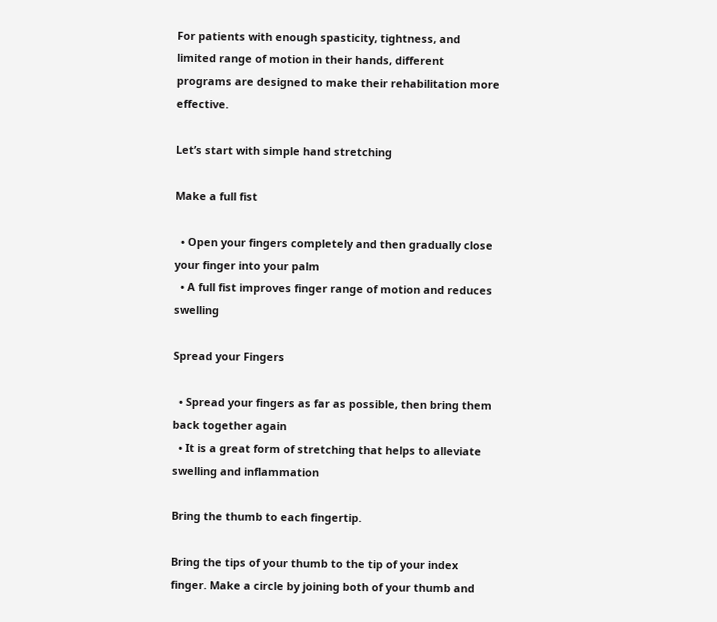For patients with enough spasticity, tightness, and limited range of motion in their hands, different programs are designed to make their rehabilitation more effective.

Let’s start with simple hand stretching

Make a full fist

  • Open your fingers completely and then gradually close your finger into your palm
  • A full fist improves finger range of motion and reduces swelling

Spread your Fingers

  • Spread your fingers as far as possible, then bring them back together again
  • It is a great form of stretching that helps to alleviate swelling and inflammation

Bring the thumb to each fingertip.

Bring the tips of your thumb to the tip of your index finger. Make a circle by joining both of your thumb and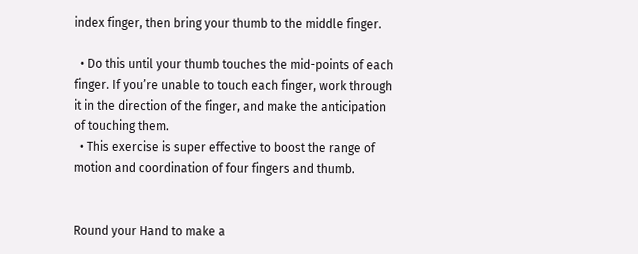index finger, then bring your thumb to the middle finger.

  • Do this until your thumb touches the mid-points of each finger. If you’re unable to touch each finger, work through it in the direction of the finger, and make the anticipation of touching them.
  • This exercise is super effective to boost the range of motion and coordination of four fingers and thumb.


Round your Hand to make a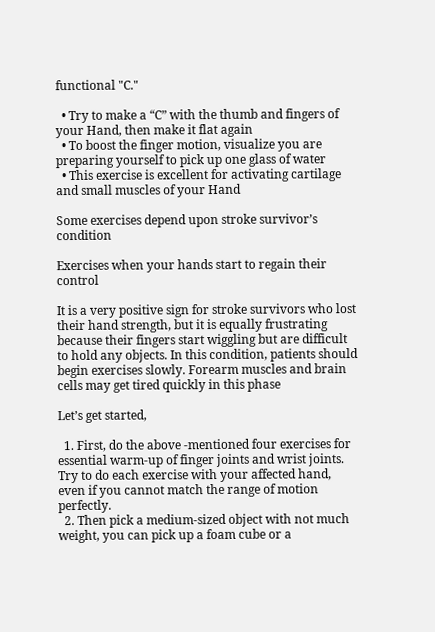functional "C."

  • Try to make a “C” with the thumb and fingers of your Hand, then make it flat again
  • To boost the finger motion, visualize you are preparing yourself to pick up one glass of water
  • This exercise is excellent for activating cartilage and small muscles of your Hand

Some exercises depend upon stroke survivor’s condition

Exercises when your hands start to regain their control

It is a very positive sign for stroke survivors who lost their hand strength, but it is equally frustrating because their fingers start wiggling but are difficult to hold any objects. In this condition, patients should begin exercises slowly. Forearm muscles and brain cells may get tired quickly in this phase

Let’s get started,

  1. First, do the above -mentioned four exercises for essential warm-up of finger joints and wrist joints. Try to do each exercise with your affected hand, even if you cannot match the range of motion perfectly.
  2. Then pick a medium-sized object with not much weight, you can pick up a foam cube or a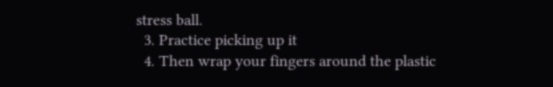stress ball.
  3. Practice picking up it
  4. Then wrap your fingers around the plastic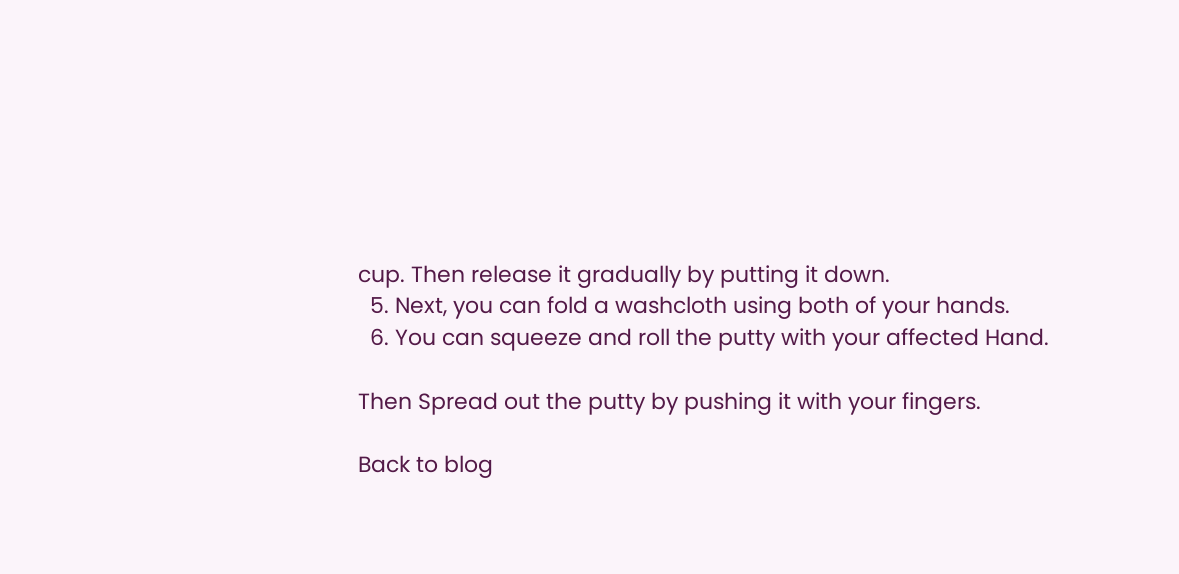cup. Then release it gradually by putting it down.
  5. Next, you can fold a washcloth using both of your hands.
  6. You can squeeze and roll the putty with your affected Hand.

Then Spread out the putty by pushing it with your fingers.

Back to blog